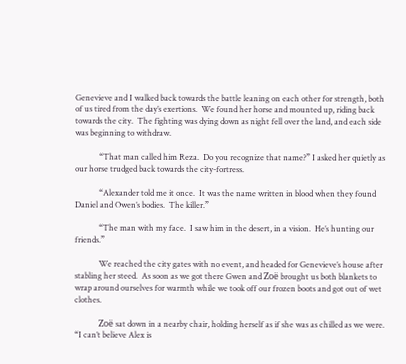Genevieve and I walked back towards the battle leaning on each other for strength, both of us tired from the day’s exertions.  We found her horse and mounted up, riding back towards the city.  The fighting was dying down as night fell over the land, and each side was beginning to withdraw.

            “That man called him Reza.  Do you recognize that name?” I asked her quietly as our horse trudged back towards the city-fortress.

            “Alexander told me it once.  It was the name written in blood when they found Daniel and Owen’s bodies.  The killer.”

            “The man with my face.  I saw him in the desert, in a vision.  He’s hunting our friends.”

            We reached the city gates with no event, and headed for Genevieve’s house after stabling her steed.  As soon as we got there Gwen and Zoë brought us both blankets to wrap around ourselves for warmth while we took off our frozen boots and got out of wet clothes.

            Zoë sat down in a nearby chair, holding herself as if she was as chilled as we were.  “I can’t believe Alex is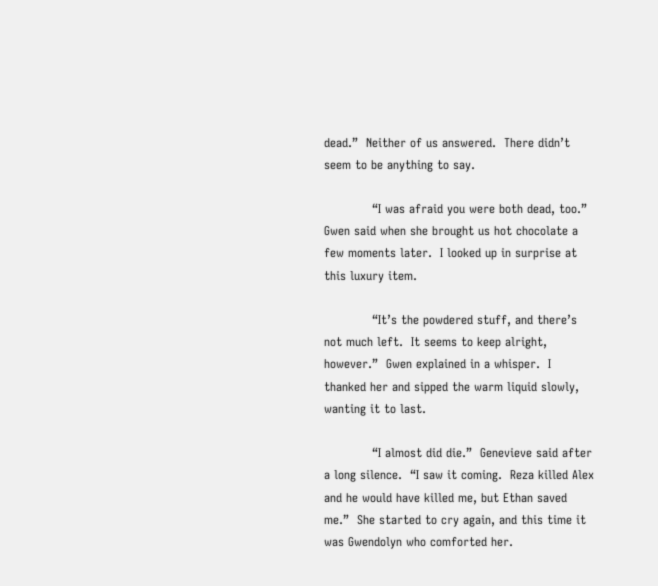dead.”  Neither of us answered.  There didn’t seem to be anything to say.

            “I was afraid you were both dead, too.”  Gwen said when she brought us hot chocolate a few moments later.  I looked up in surprise at this luxury item.

            “It’s the powdered stuff, and there’s not much left.  It seems to keep alright, however.”  Gwen explained in a whisper.  I thanked her and sipped the warm liquid slowly, wanting it to last.

            “I almost did die.”  Genevieve said after a long silence.  “I saw it coming.  Reza killed Alex and he would have killed me, but Ethan saved me.”  She started to cry again, and this time it was Gwendolyn who comforted her.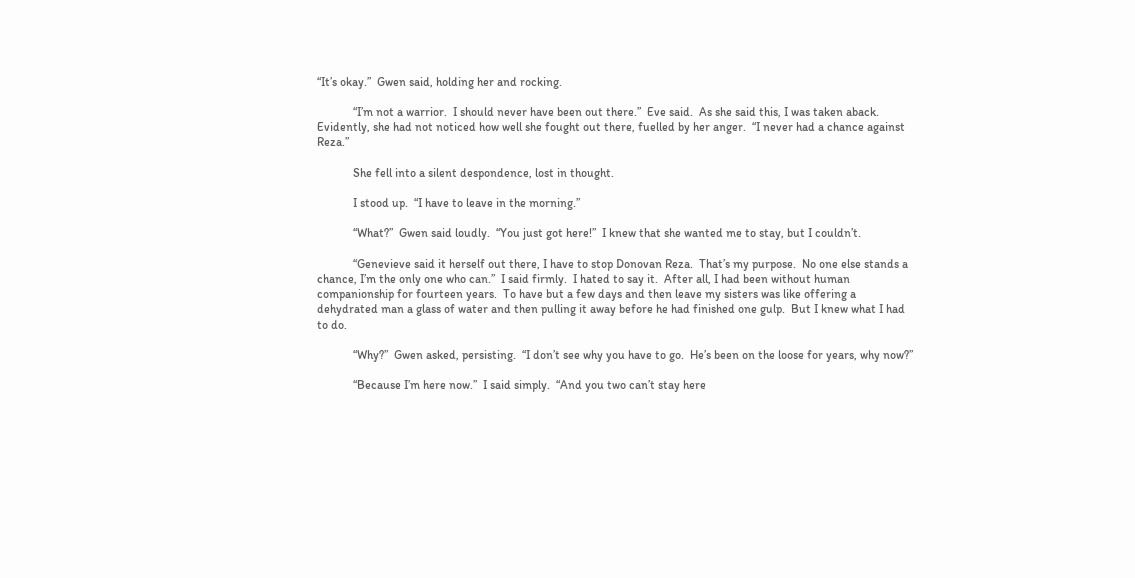“It’s okay.”  Gwen said, holding her and rocking.

            “I’m not a warrior.  I should never have been out there.”  Eve said.  As she said this, I was taken aback.  Evidently, she had not noticed how well she fought out there, fuelled by her anger.  “I never had a chance against Reza.”

            She fell into a silent despondence, lost in thought.

            I stood up.  “I have to leave in the morning.”

            “What?”  Gwen said loudly.  “You just got here!”  I knew that she wanted me to stay, but I couldn’t.

            “Genevieve said it herself out there, I have to stop Donovan Reza.  That’s my purpose.  No one else stands a chance, I’m the only one who can.”  I said firmly.  I hated to say it.  After all, I had been without human companionship for fourteen years.  To have but a few days and then leave my sisters was like offering a dehydrated man a glass of water and then pulling it away before he had finished one gulp.  But I knew what I had to do.

            “Why?”  Gwen asked, persisting.  “I don’t see why you have to go.  He’s been on the loose for years, why now?”

            “Because I’m here now.”  I said simply.  “And you two can’t stay here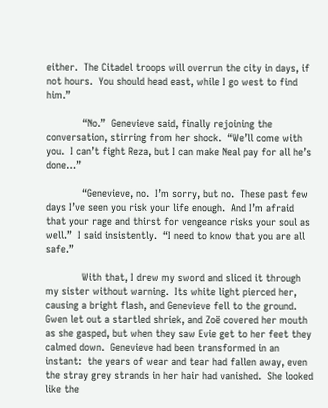either.  The Citadel troops will overrun the city in days, if not hours.  You should head east, while I go west to find him.”

            “No.”  Genevieve said, finally rejoining the conversation, stirring from her shock.  “We’ll come with you.  I can’t fight Reza, but I can make Neal pay for all he’s done…”

            “Genevieve, no.  I’m sorry, but no.  These past few days I’ve seen you risk your life enough.  And I’m afraid that your rage and thirst for vengeance risks your soul as well.”  I said insistently.  “I need to know that you are all safe.”

            With that, I drew my sword and sliced it through my sister without warning.  Its white light pierced her, causing a bright flash, and Genevieve fell to the ground.  Gwen let out a startled shriek, and Zoë covered her mouth as she gasped, but when they saw Evie get to her feet they calmed down.  Genevieve had been transformed in an instant:  the years of wear and tear had fallen away, even the stray grey strands in her hair had vanished.  She looked like the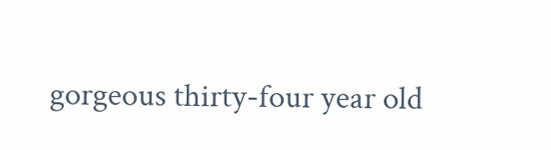gorgeous thirty-four year old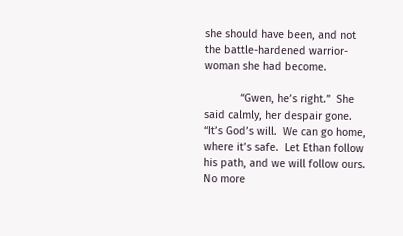she should have been, and not the battle-hardened warrior-woman she had become.

            “Gwen, he’s right.”  She said calmly, her despair gone.  “It’s God’s will.  We can go home, where it’s safe.  Let Ethan follow his path, and we will follow ours.  No more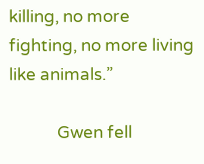killing, no more fighting, no more living like animals.”

            Gwen fell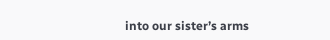into our sister’s arms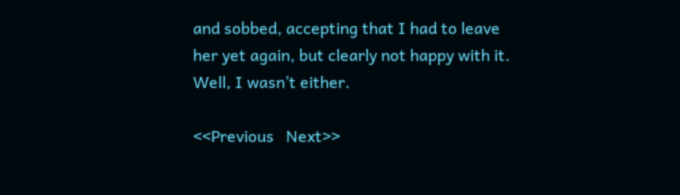and sobbed, accepting that I had to leave her yet again, but clearly not happy with it.  Well, I wasn’t either.

<<Previous   Next>>